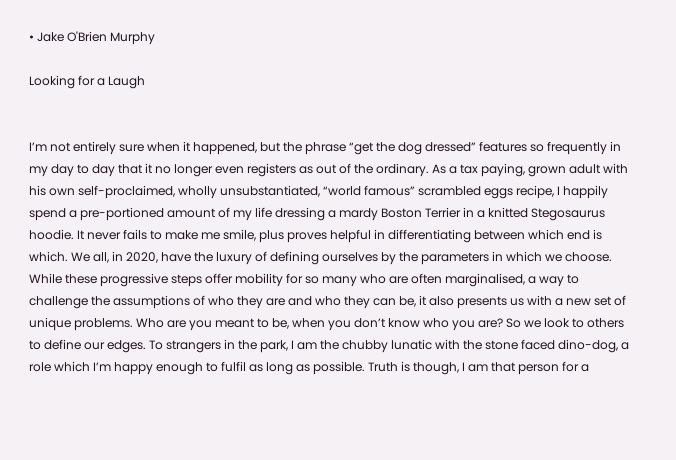• Jake O'Brien Murphy

Looking for a Laugh


I’m not entirely sure when it happened, but the phrase “get the dog dressed” features so frequently in my day to day that it no longer even registers as out of the ordinary. As a tax paying, grown adult with his own self-proclaimed, wholly unsubstantiated, “world famous” scrambled eggs recipe, I happily spend a pre-portioned amount of my life dressing a mardy Boston Terrier in a knitted Stegosaurus hoodie. It never fails to make me smile, plus proves helpful in differentiating between which end is which. We all, in 2020, have the luxury of defining ourselves by the parameters in which we choose. While these progressive steps offer mobility for so many who are often marginalised, a way to challenge the assumptions of who they are and who they can be, it also presents us with a new set of unique problems. Who are you meant to be, when you don’t know who you are? So we look to others to define our edges. To strangers in the park, I am the chubby lunatic with the stone faced dino-dog, a role which I’m happy enough to fulfil as long as possible. Truth is though, I am that person for a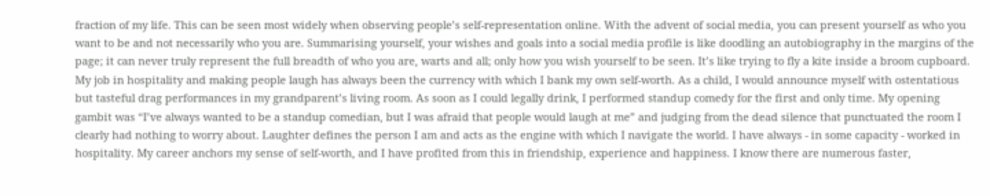fraction of my life. This can be seen most widely when observing people’s self-representation online. With the advent of social media, you can present yourself as who you want to be and not necessarily who you are. Summarising yourself, your wishes and goals into a social media profile is like doodling an autobiography in the margins of the page; it can never truly represent the full breadth of who you are, warts and all; only how you wish yourself to be seen. It’s like trying to fly a kite inside a broom cupboard. My job in hospitality and making people laugh has always been the currency with which I bank my own self-worth. As a child, I would announce myself with ostentatious but tasteful drag performances in my grandparent’s living room. As soon as I could legally drink, I performed standup comedy for the first and only time. My opening gambit was “I’ve always wanted to be a standup comedian, but I was afraid that people would laugh at me” and judging from the dead silence that punctuated the room I clearly had nothing to worry about. Laughter defines the person I am and acts as the engine with which I navigate the world. I have always - in some capacity - worked in hospitality. My career anchors my sense of self-worth, and I have profited from this in friendship, experience and happiness. I know there are numerous faster,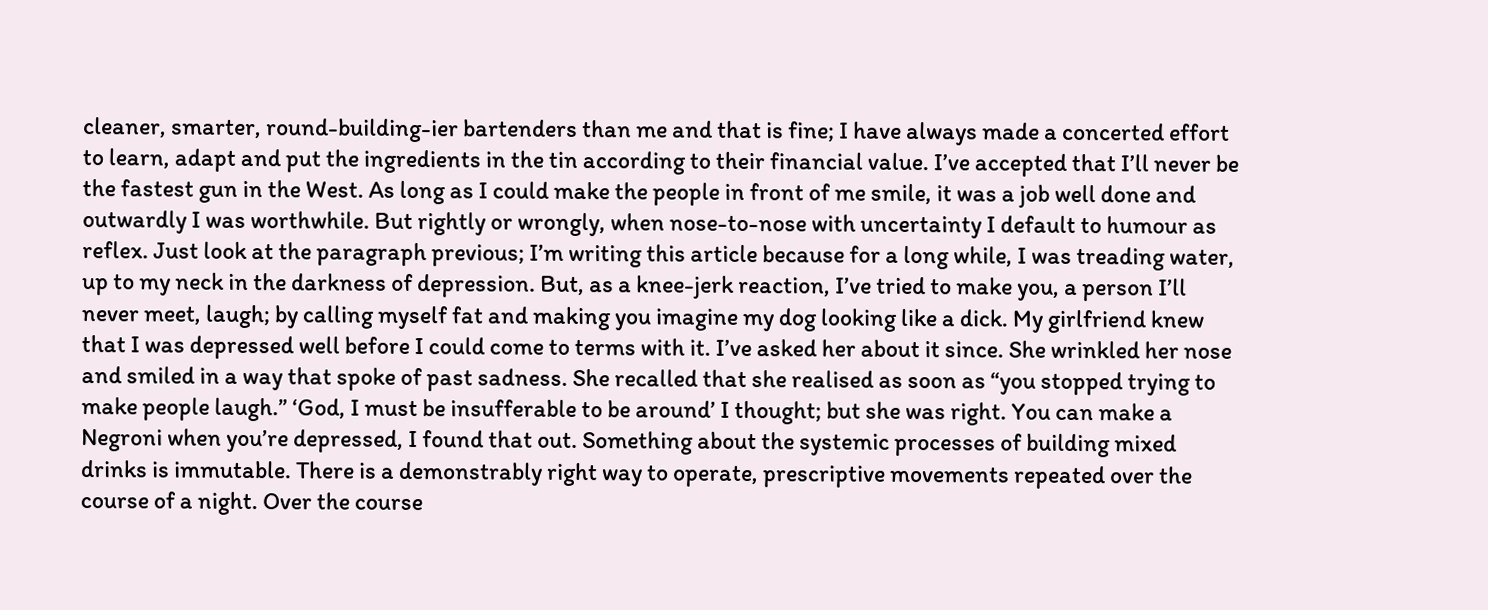cleaner, smarter, round-building-ier bartenders than me and that is fine; I have always made a concerted effort to learn, adapt and put the ingredients in the tin according to their financial value. I’ve accepted that I’ll never be the fastest gun in the West. As long as I could make the people in front of me smile, it was a job well done and outwardly I was worthwhile. But rightly or wrongly, when nose-to-nose with uncertainty I default to humour as reflex. Just look at the paragraph previous; I’m writing this article because for a long while, I was treading water, up to my neck in the darkness of depression. But, as a knee-jerk reaction, I’ve tried to make you, a person I’ll never meet, laugh; by calling myself fat and making you imagine my dog looking like a dick. My girlfriend knew that I was depressed well before I could come to terms with it. I’ve asked her about it since. She wrinkled her nose and smiled in a way that spoke of past sadness. She recalled that she realised as soon as “you stopped trying to make people laugh.” ‘God, I must be insufferable to be around’ I thought; but she was right. You can make a Negroni when you’re depressed, I found that out. Something about the systemic processes of building mixed drinks is immutable. There is a demonstrably right way to operate, prescriptive movements repeated over the course of a night. Over the course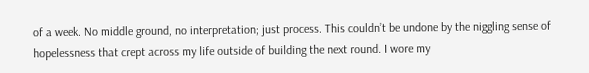of a week. No middle ground, no interpretation; just process. This couldn’t be undone by the niggling sense of hopelessness that crept across my life outside of building the next round. I wore my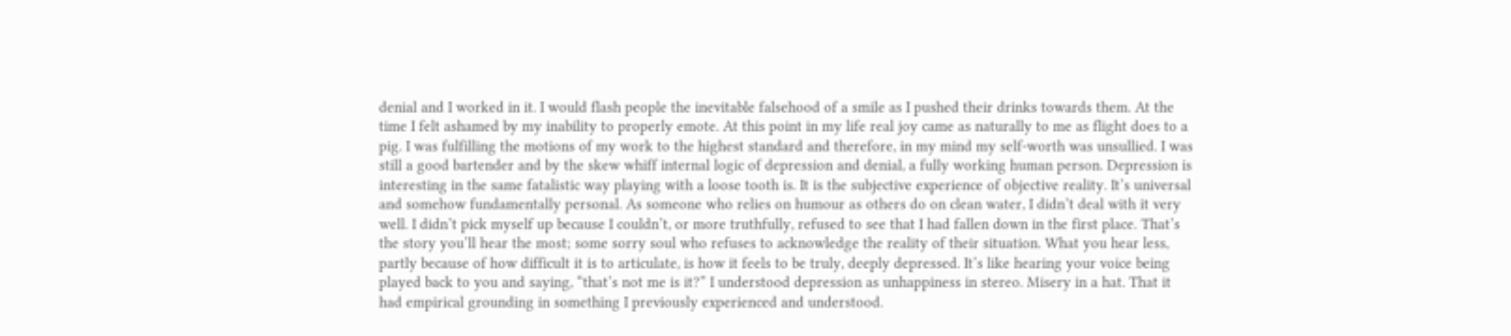denial and I worked in it. I would flash people the inevitable falsehood of a smile as I pushed their drinks towards them. At the time I felt ashamed by my inability to properly emote. At this point in my life real joy came as naturally to me as flight does to a pig. I was fulfilling the motions of my work to the highest standard and therefore, in my mind my self-worth was unsullied. I was still a good bartender and by the skew whiff internal logic of depression and denial, a fully working human person. Depression is interesting in the same fatalistic way playing with a loose tooth is. It is the subjective experience of objective reality. It’s universal and somehow fundamentally personal. As someone who relies on humour as others do on clean water, I didn’t deal with it very well. I didn’t pick myself up because I couldn’t, or more truthfully, refused to see that I had fallen down in the first place. That’s the story you’ll hear the most; some sorry soul who refuses to acknowledge the reality of their situation. What you hear less, partly because of how difficult it is to articulate, is how it feels to be truly, deeply depressed. It’s like hearing your voice being played back to you and saying, “that’s not me is it?” I understood depression as unhappiness in stereo. Misery in a hat. That it had empirical grounding in something I previously experienced and understood.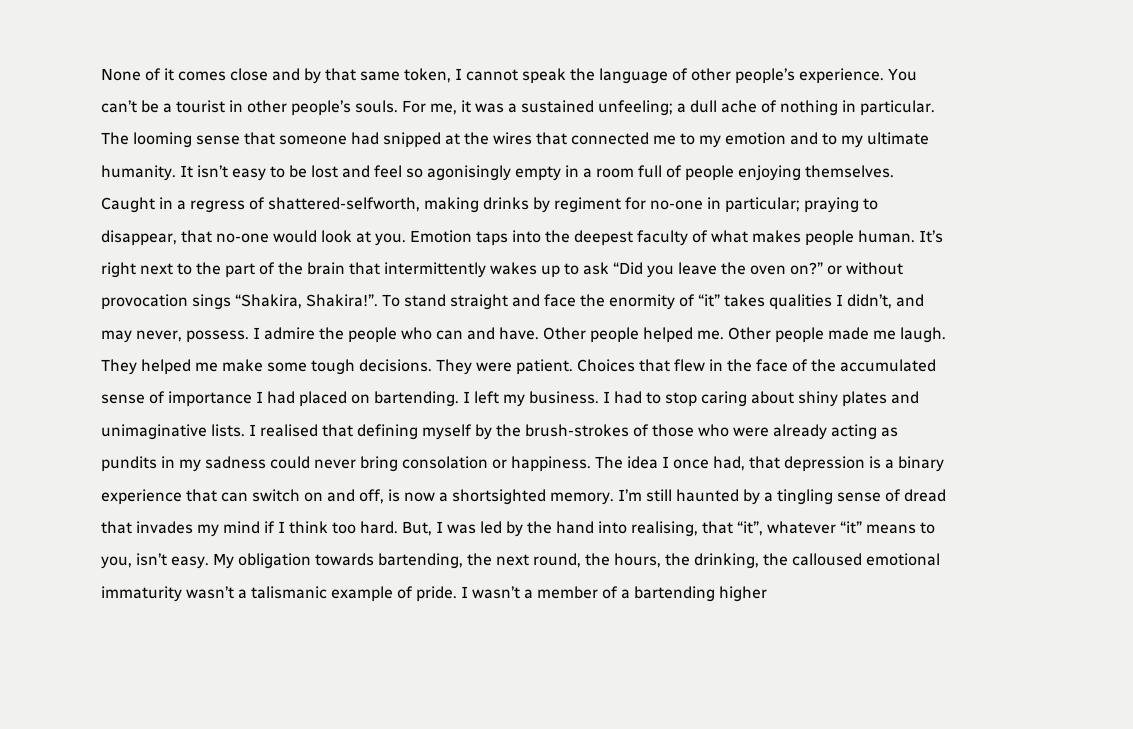None of it comes close and by that same token, I cannot speak the language of other people’s experience. You can’t be a tourist in other people’s souls. For me, it was a sustained unfeeling; a dull ache of nothing in particular. The looming sense that someone had snipped at the wires that connected me to my emotion and to my ultimate humanity. It isn’t easy to be lost and feel so agonisingly empty in a room full of people enjoying themselves. Caught in a regress of shattered-selfworth, making drinks by regiment for no-one in particular; praying to disappear, that no-one would look at you. Emotion taps into the deepest faculty of what makes people human. It’s right next to the part of the brain that intermittently wakes up to ask “Did you leave the oven on?” or without provocation sings “Shakira, Shakira!”. To stand straight and face the enormity of “it” takes qualities I didn’t, and may never, possess. I admire the people who can and have. Other people helped me. Other people made me laugh. They helped me make some tough decisions. They were patient. Choices that flew in the face of the accumulated sense of importance I had placed on bartending. I left my business. I had to stop caring about shiny plates and unimaginative lists. I realised that defining myself by the brush-strokes of those who were already acting as pundits in my sadness could never bring consolation or happiness. The idea I once had, that depression is a binary experience that can switch on and off, is now a shortsighted memory. I’m still haunted by a tingling sense of dread that invades my mind if I think too hard. But, I was led by the hand into realising, that “it”, whatever “it” means to you, isn’t easy. My obligation towards bartending, the next round, the hours, the drinking, the calloused emotional immaturity wasn’t a talismanic example of pride. I wasn’t a member of a bartending higher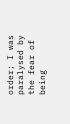order; I was paralysed by the fear of being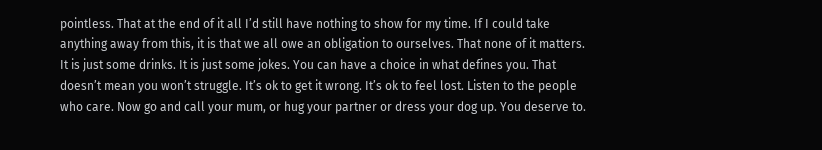pointless. That at the end of it all I’d still have nothing to show for my time. If I could take anything away from this, it is that we all owe an obligation to ourselves. That none of it matters. It is just some drinks. It is just some jokes. You can have a choice in what defines you. That doesn’t mean you won’t struggle. It’s ok to get it wrong. It’s ok to feel lost. Listen to the people who care. Now go and call your mum, or hug your partner or dress your dog up. You deserve to.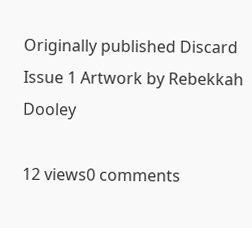Originally published Discard Issue 1 Artwork by Rebekkah Dooley

12 views0 comments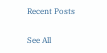Recent Posts

See All